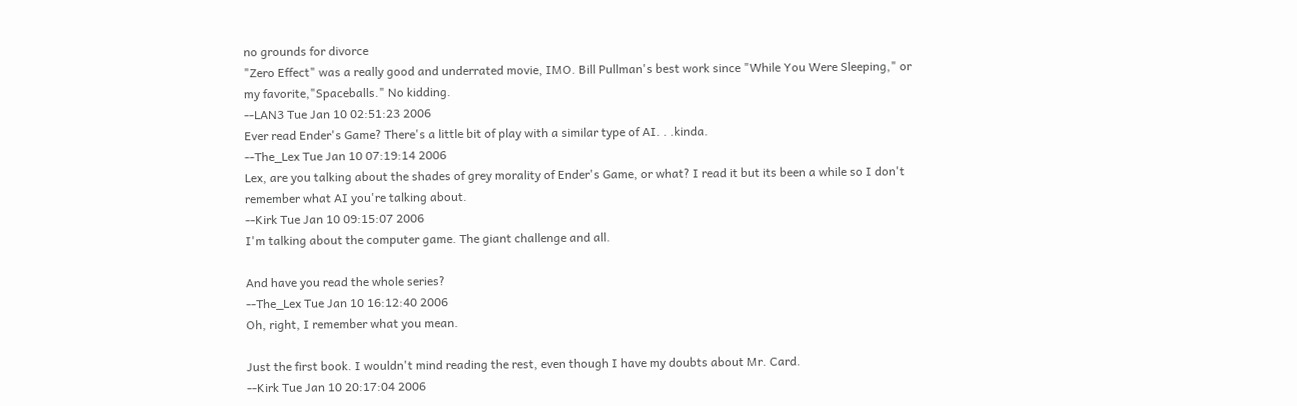no grounds for divorce
"Zero Effect" was a really good and underrated movie, IMO. Bill Pullman's best work since "While You Were Sleeping," or my favorite,"Spaceballs." No kidding.
--LAN3 Tue Jan 10 02:51:23 2006
Ever read Ender's Game? There's a little bit of play with a similar type of AI. . .kinda.
--The_Lex Tue Jan 10 07:19:14 2006
Lex, are you talking about the shades of grey morality of Ender's Game, or what? I read it but its been a while so I don't remember what AI you're talking about.
--Kirk Tue Jan 10 09:15:07 2006
I'm talking about the computer game. The giant challenge and all.

And have you read the whole series?
--The_Lex Tue Jan 10 16:12:40 2006
Oh, right, I remember what you mean.

Just the first book. I wouldn't mind reading the rest, even though I have my doubts about Mr. Card.
--Kirk Tue Jan 10 20:17:04 2006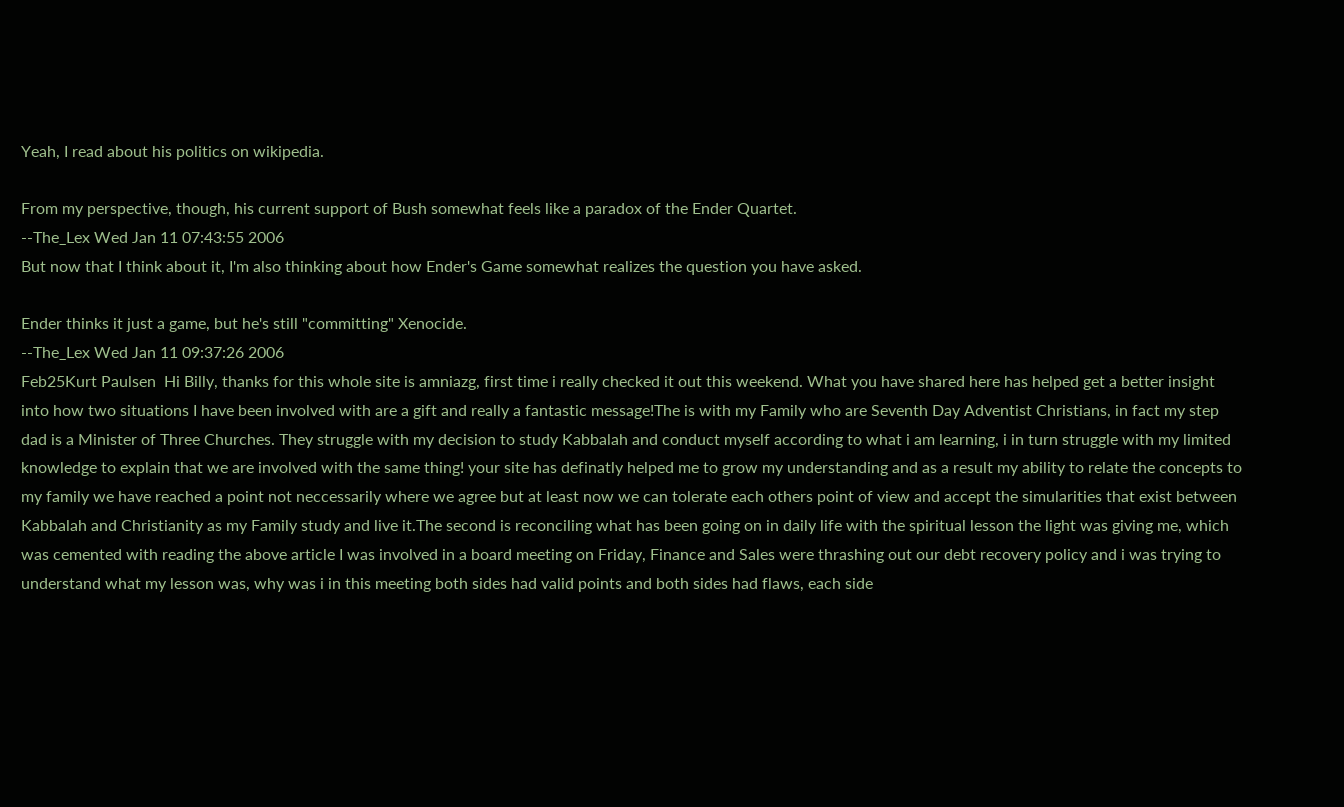Yeah, I read about his politics on wikipedia.

From my perspective, though, his current support of Bush somewhat feels like a paradox of the Ender Quartet.
--The_Lex Wed Jan 11 07:43:55 2006
But now that I think about it, I'm also thinking about how Ender's Game somewhat realizes the question you have asked.

Ender thinks it just a game, but he's still "committing" Xenocide.
--The_Lex Wed Jan 11 09:37:26 2006
Feb25Kurt Paulsen  Hi Billy, thanks for this whole site is amniazg, first time i really checked it out this weekend. What you have shared here has helped get a better insight into how two situations I have been involved with are a gift and really a fantastic message!The is with my Family who are Seventh Day Adventist Christians, in fact my step dad is a Minister of Three Churches. They struggle with my decision to study Kabbalah and conduct myself according to what i am learning, i in turn struggle with my limited knowledge to explain that we are involved with the same thing! your site has definatly helped me to grow my understanding and as a result my ability to relate the concepts to my family we have reached a point not neccessarily where we agree but at least now we can tolerate each others point of view and accept the simularities that exist between Kabbalah and Christianity as my Family study and live it.The second is reconciling what has been going on in daily life with the spiritual lesson the light was giving me, which was cemented with reading the above article I was involved in a board meeting on Friday, Finance and Sales were thrashing out our debt recovery policy and i was trying to understand what my lesson was, why was i in this meeting both sides had valid points and both sides had flaws, each side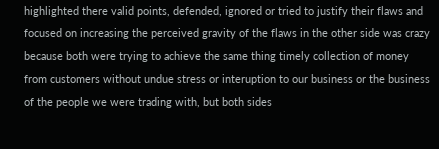highlighted there valid points, defended, ignored or tried to justify their flaws and focused on increasing the perceived gravity of the flaws in the other side was crazy because both were trying to achieve the same thing timely collection of money from customers without undue stress or interuption to our business or the business of the people we were trading with, but both sides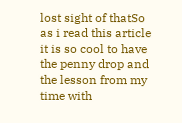lost sight of thatSo as i read this article it is so cool to have the penny drop and the lesson from my time with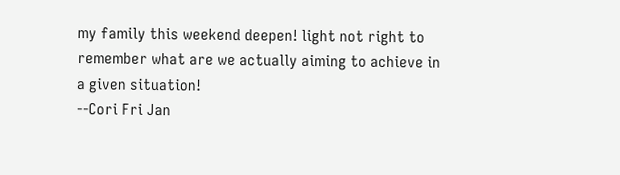my family this weekend deepen! light not right to remember what are we actually aiming to achieve in a given situation!
--Cori Fri Jan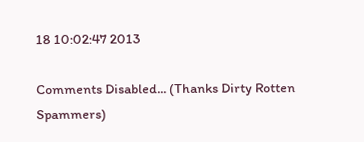18 10:02:47 2013

Comments Disabled... (Thanks Dirty Rotten Spammers)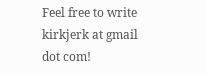Feel free to write kirkjerk at gmail dot com!